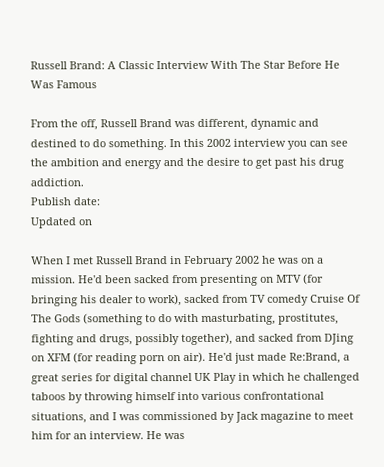Russell Brand: A Classic Interview With The Star Before He Was Famous

From the off, Russell Brand was different, dynamic and destined to do something. In this 2002 interview you can see the ambition and energy and the desire to get past his drug addiction.
Publish date:
Updated on

When I met Russell Brand in February 2002 he was on a mission. He'd been sacked from presenting on MTV (for bringing his dealer to work), sacked from TV comedy Cruise Of The Gods (something to do with masturbating, prostitutes, fighting and drugs, possibly together), and sacked from DJing on XFM (for reading porn on air). He'd just made Re:Brand, a great series for digital channel UK Play in which he challenged taboos by throwing himself into various confrontational situations, and I was commissioned by Jack magazine to meet him for an interview. He was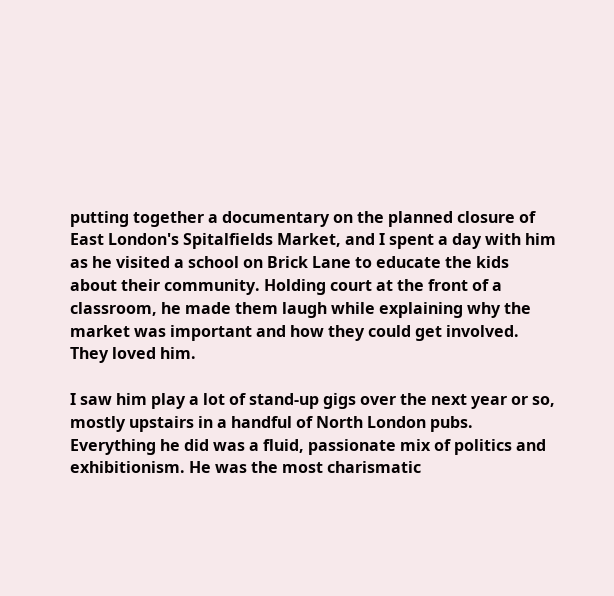putting together a documentary on the planned closure of East London's Spitalfields Market, and I spent a day with him as he visited a school on Brick Lane to educate the kids about their community. Holding court at the front of a classroom, he made them laugh while explaining why the market was important and how they could get involved. They loved him.

I saw him play a lot of stand-up gigs over the next year or so, mostly upstairs in a handful of North London pubs. Everything he did was a fluid, passionate mix of politics and exhibitionism. He was the most charismatic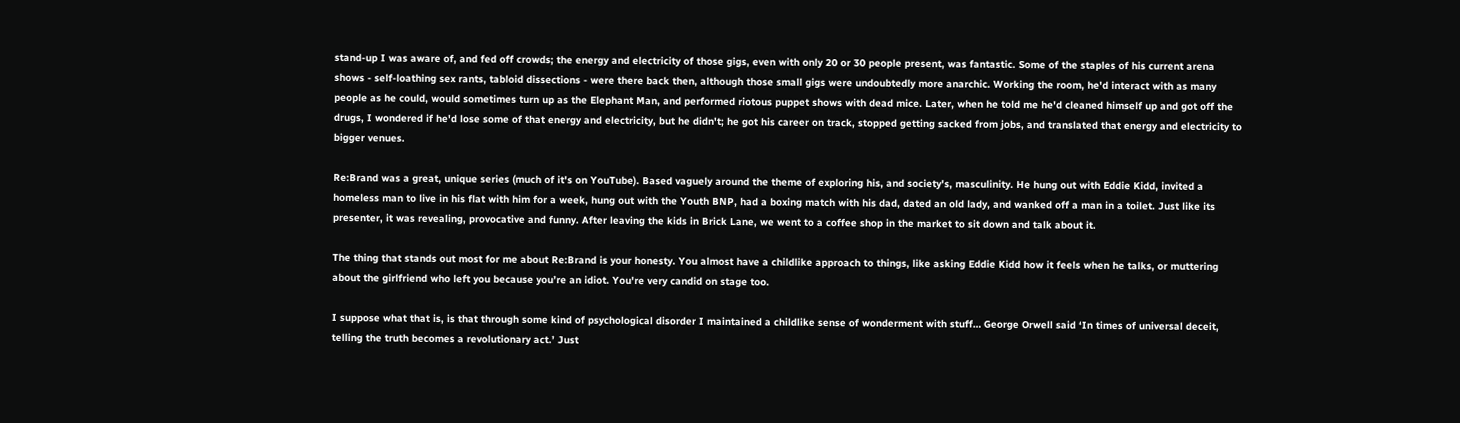stand-up I was aware of, and fed off crowds; the energy and electricity of those gigs, even with only 20 or 30 people present, was fantastic. Some of the staples of his current arena shows - self-loathing sex rants, tabloid dissections - were there back then, although those small gigs were undoubtedly more anarchic. Working the room, he'd interact with as many people as he could, would sometimes turn up as the Elephant Man, and performed riotous puppet shows with dead mice. Later, when he told me he'd cleaned himself up and got off the drugs, I wondered if he'd lose some of that energy and electricity, but he didn't; he got his career on track, stopped getting sacked from jobs, and translated that energy and electricity to bigger venues.

Re:Brand was a great, unique series (much of it's on YouTube). Based vaguely around the theme of exploring his, and society's, masculinity. He hung out with Eddie Kidd, invited a homeless man to live in his flat with him for a week, hung out with the Youth BNP, had a boxing match with his dad, dated an old lady, and wanked off a man in a toilet. Just like its presenter, it was revealing, provocative and funny. After leaving the kids in Brick Lane, we went to a coffee shop in the market to sit down and talk about it.

The thing that stands out most for me about Re:Brand is your honesty. You almost have a childlike approach to things, like asking Eddie Kidd how it feels when he talks, or muttering about the girlfriend who left you because you’re an idiot. You're very candid on stage too.

I suppose what that is, is that through some kind of psychological disorder I maintained a childlike sense of wonderment with stuff… George Orwell said ‘In times of universal deceit, telling the truth becomes a revolutionary act.’ Just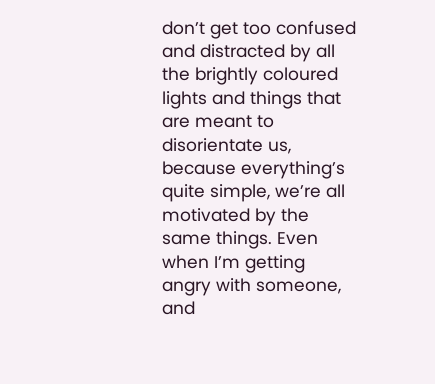don’t get too confused and distracted by all the brightly coloured lights and things that are meant to disorientate us, because everything’s quite simple, we’re all motivated by the same things. Even when I’m getting angry with someone, and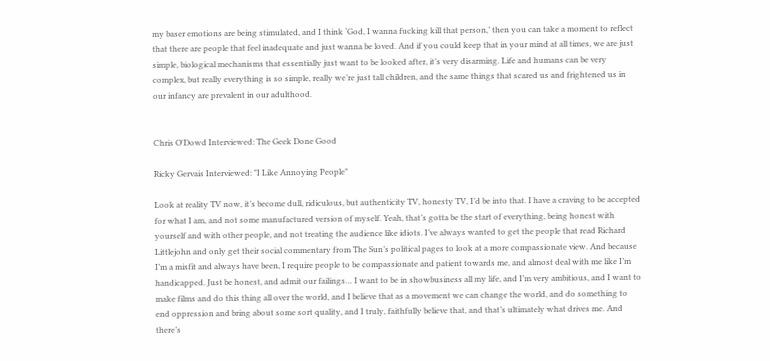my baser emotions are being stimulated, and I think ‘God, I wanna fucking kill that person,’ then you can take a moment to reflect that there are people that feel inadequate and just wanna be loved. And if you could keep that in your mind at all times, we are just simple, biological mechanisms that essentially just want to be looked after, it’s very disarming. Life and humans can be very complex, but really everything is so simple, really we’re just tall children, and the same things that scared us and frightened us in our infancy are prevalent in our adulthood.


Chris O'Dowd Interviewed: The Geek Done Good

Ricky Gervais Interviewed: "I Like Annoying People"

Look at reality TV now, it’s become dull, ridiculous, but authenticity TV, honesty TV, I’d be into that. I have a craving to be accepted for what I am, and not some manufactured version of myself. Yeah, that’s gotta be the start of everything, being honest with yourself and with other people, and not treating the audience like idiots. I’ve always wanted to get the people that read Richard Littlejohn and only get their social commentary from The Sun’s political pages to look at a more compassionate view. And because I’m a misfit and always have been, I require people to be compassionate and patient towards me, and almost deal with me like I’m handicapped. Just be honest, and admit our failings… I want to be in showbusiness all my life, and I’m very ambitious, and I want to make films and do this thing all over the world, and I believe that as a movement we can change the world, and do something to end oppression and bring about some sort quality, and I truly, faithfully believe that, and that’s ultimately what drives me. And there’s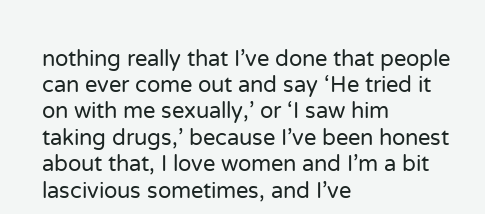nothing really that I’ve done that people can ever come out and say ‘He tried it on with me sexually,’ or ‘I saw him taking drugs,’ because I’ve been honest about that, I love women and I’m a bit lascivious sometimes, and I’ve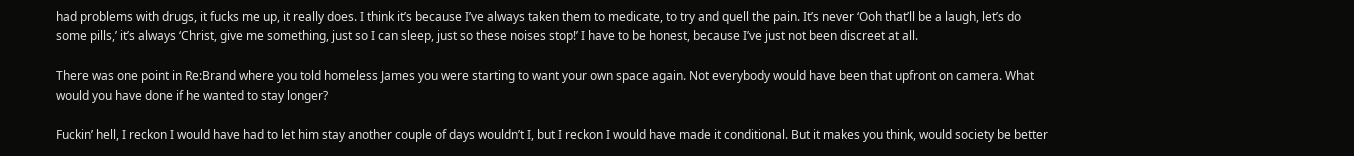had problems with drugs, it fucks me up, it really does. I think it’s because I’ve always taken them to medicate, to try and quell the pain. It’s never ‘Ooh that’ll be a laugh, let’s do some pills,’ it’s always ‘Christ, give me something, just so I can sleep, just so these noises stop!’ I have to be honest, because I’ve just not been discreet at all.

There was one point in Re:Brand where you told homeless James you were starting to want your own space again. Not everybody would have been that upfront on camera. What would you have done if he wanted to stay longer?

Fuckin’ hell, I reckon I would have had to let him stay another couple of days wouldn’t I, but I reckon I would have made it conditional. But it makes you think, would society be better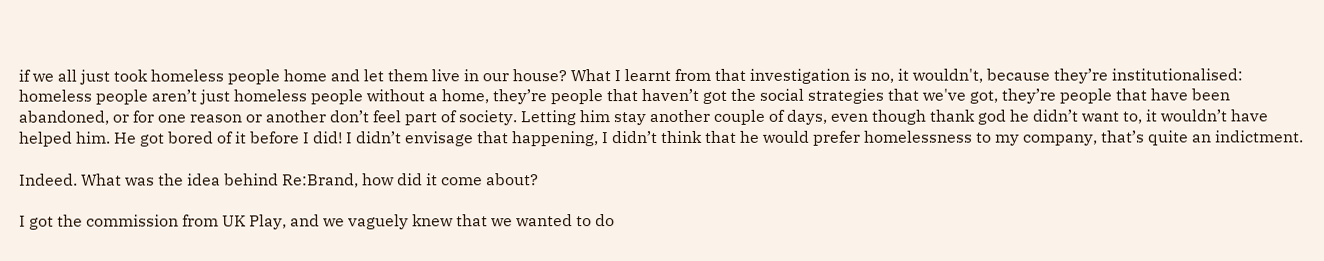if we all just took homeless people home and let them live in our house? What I learnt from that investigation is no, it wouldn't, because they’re institutionalised: homeless people aren’t just homeless people without a home, they’re people that haven’t got the social strategies that we've got, they’re people that have been abandoned, or for one reason or another don’t feel part of society. Letting him stay another couple of days, even though thank god he didn’t want to, it wouldn’t have helped him. He got bored of it before I did! I didn’t envisage that happening, I didn’t think that he would prefer homelessness to my company, that’s quite an indictment.

Indeed. What was the idea behind Re:Brand, how did it come about?

I got the commission from UK Play, and we vaguely knew that we wanted to do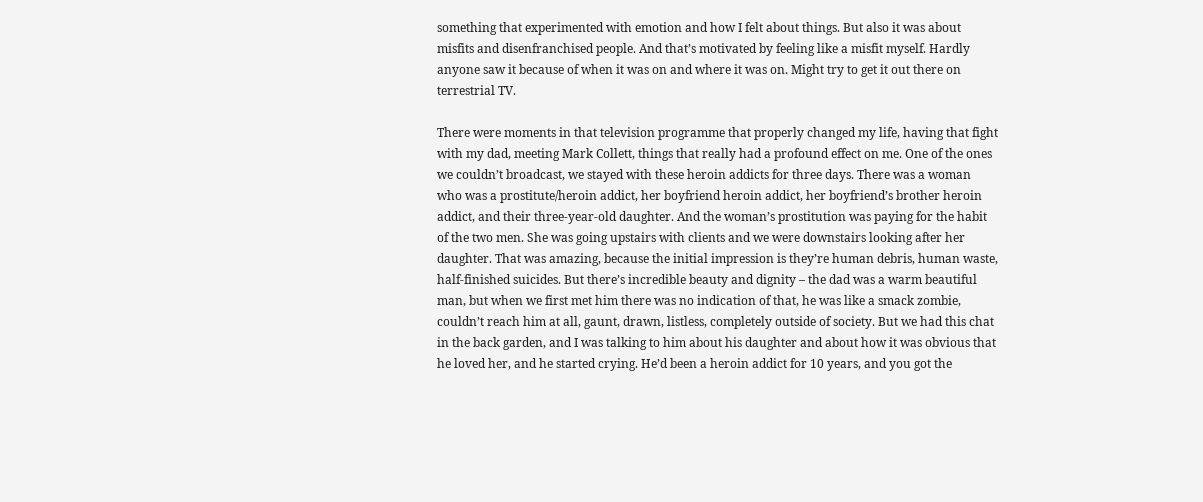something that experimented with emotion and how I felt about things. But also it was about misfits and disenfranchised people. And that’s motivated by feeling like a misfit myself. Hardly anyone saw it because of when it was on and where it was on. Might try to get it out there on terrestrial TV.

There were moments in that television programme that properly changed my life, having that fight with my dad, meeting Mark Collett, things that really had a profound effect on me. One of the ones we couldn’t broadcast, we stayed with these heroin addicts for three days. There was a woman who was a prostitute/heroin addict, her boyfriend heroin addict, her boyfriend’s brother heroin addict, and their three-year-old daughter. And the woman’s prostitution was paying for the habit of the two men. She was going upstairs with clients and we were downstairs looking after her daughter. That was amazing, because the initial impression is they’re human debris, human waste, half-finished suicides. But there’s incredible beauty and dignity – the dad was a warm beautiful man, but when we first met him there was no indication of that, he was like a smack zombie, couldn’t reach him at all, gaunt, drawn, listless, completely outside of society. But we had this chat in the back garden, and I was talking to him about his daughter and about how it was obvious that he loved her, and he started crying. He’d been a heroin addict for 10 years, and you got the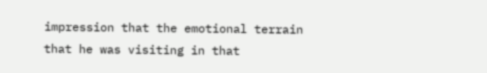impression that the emotional terrain that he was visiting in that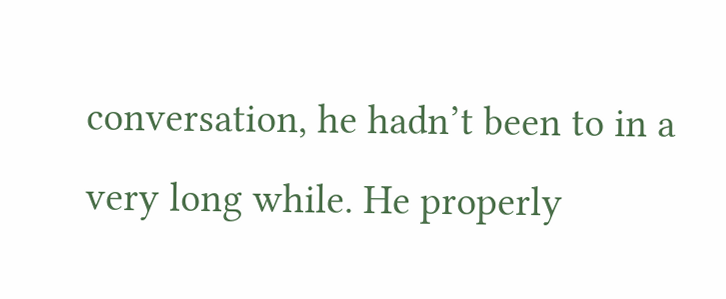conversation, he hadn’t been to in a very long while. He properly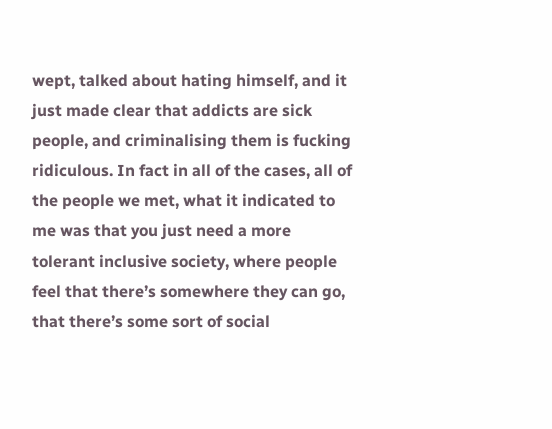wept, talked about hating himself, and it just made clear that addicts are sick people, and criminalising them is fucking ridiculous. In fact in all of the cases, all of the people we met, what it indicated to me was that you just need a more tolerant inclusive society, where people feel that there’s somewhere they can go, that there’s some sort of social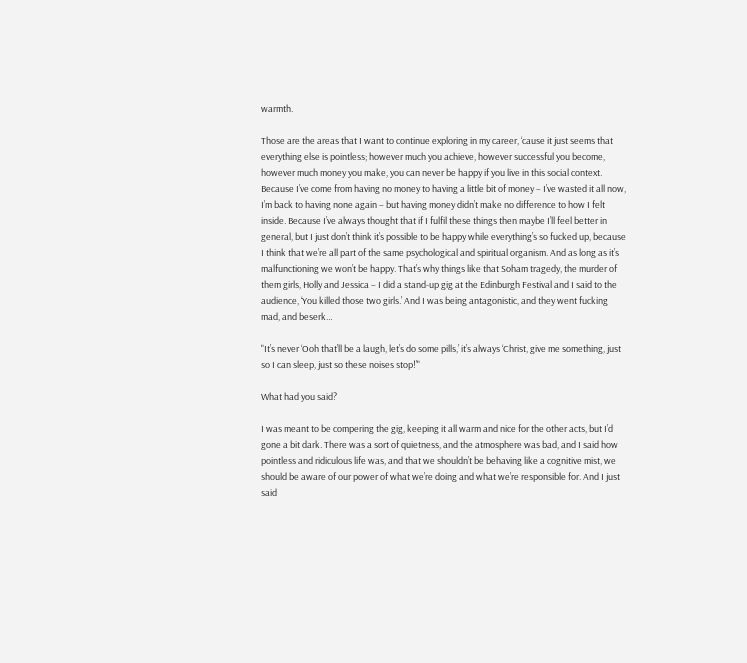warmth.

Those are the areas that I want to continue exploring in my career, ‘cause it just seems that everything else is pointless; however much you achieve, however successful you become, however much money you make, you can never be happy if you live in this social context. Because I’ve come from having no money to having a little bit of money – I’ve wasted it all now, I’m back to having none again – but having money didn’t make no difference to how I felt inside. Because I’ve always thought that if I fulfil these things then maybe I’ll feel better in general, but I just don’t think it’s possible to be happy while everything’s so fucked up, because I think that we’re all part of the same psychological and spiritual organism. And as long as it’s malfunctioning we won’t be happy. That’s why things like that Soham tragedy, the murder of them girls, Holly and Jessica – I did a stand-up gig at the Edinburgh Festival and I said to the audience, ‘You killed those two girls.’ And I was being antagonistic, and they went fucking mad, and beserk…

"It’s never ‘Ooh that’ll be a laugh, let’s do some pills,’ it’s always ‘Christ, give me something, just so I can sleep, just so these noises stop!’"

What had you said?

I was meant to be compering the gig, keeping it all warm and nice for the other acts, but I’d gone a bit dark. There was a sort of quietness, and the atmosphere was bad, and I said how pointless and ridiculous life was, and that we shouldn’t be behaving like a cognitive mist, we should be aware of our power of what we’re doing and what we’re responsible for. And I just said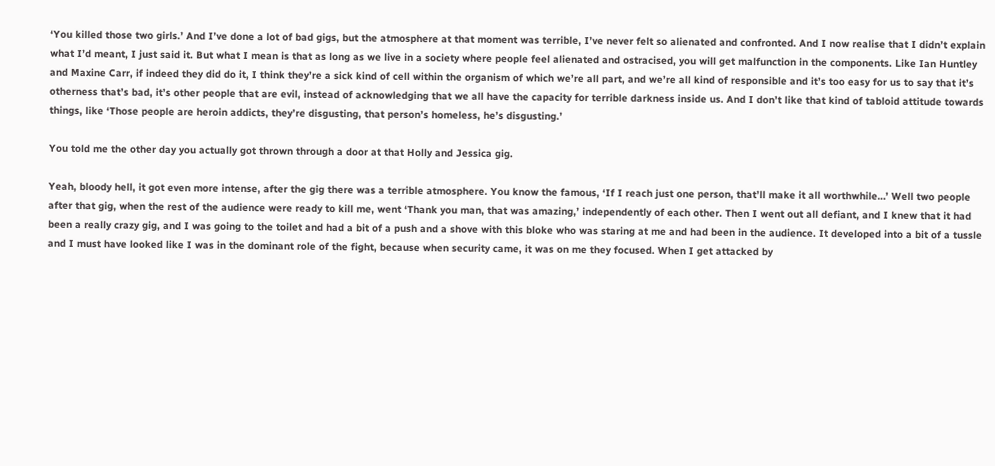‘You killed those two girls.’ And I’ve done a lot of bad gigs, but the atmosphere at that moment was terrible, I’ve never felt so alienated and confronted. And I now realise that I didn’t explain what I’d meant, I just said it. But what I mean is that as long as we live in a society where people feel alienated and ostracised, you will get malfunction in the components. Like Ian Huntley and Maxine Carr, if indeed they did do it, I think they’re a sick kind of cell within the organism of which we’re all part, and we’re all kind of responsible and it’s too easy for us to say that it’s otherness that’s bad, it’s other people that are evil, instead of acknowledging that we all have the capacity for terrible darkness inside us. And I don’t like that kind of tabloid attitude towards things, like ‘Those people are heroin addicts, they’re disgusting, that person’s homeless, he’s disgusting.’

You told me the other day you actually got thrown through a door at that Holly and Jessica gig.

Yeah, bloody hell, it got even more intense, after the gig there was a terrible atmosphere. You know the famous, ‘If I reach just one person, that’ll make it all worthwhile…’ Well two people after that gig, when the rest of the audience were ready to kill me, went ‘Thank you man, that was amazing,’ independently of each other. Then I went out all defiant, and I knew that it had been a really crazy gig, and I was going to the toilet and had a bit of a push and a shove with this bloke who was staring at me and had been in the audience. It developed into a bit of a tussle and I must have looked like I was in the dominant role of the fight, because when security came, it was on me they focused. When I get attacked by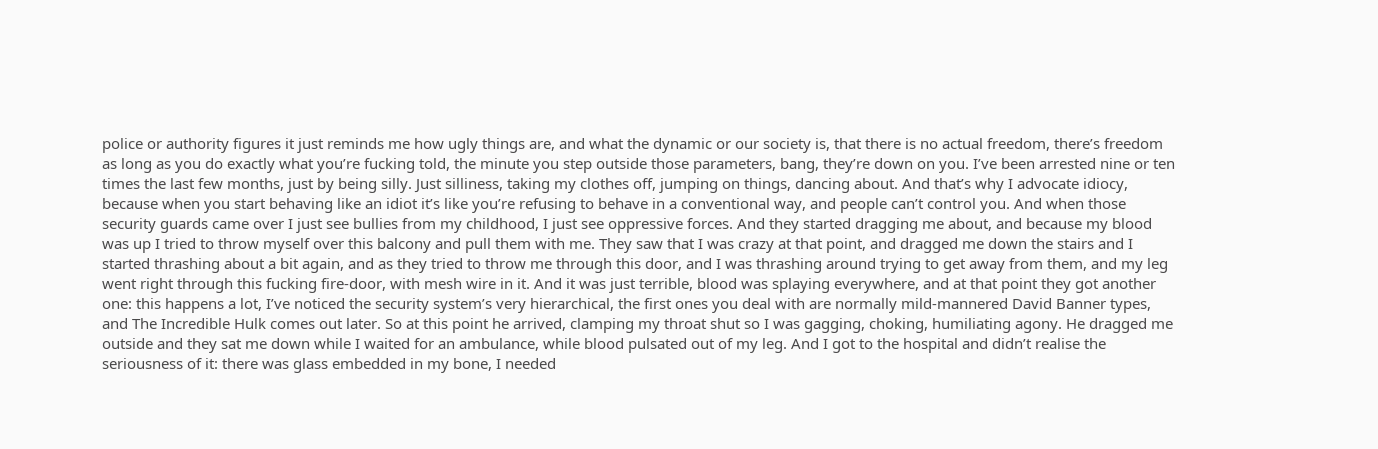police or authority figures it just reminds me how ugly things are, and what the dynamic or our society is, that there is no actual freedom, there’s freedom as long as you do exactly what you’re fucking told, the minute you step outside those parameters, bang, they’re down on you. I’ve been arrested nine or ten times the last few months, just by being silly. Just silliness, taking my clothes off, jumping on things, dancing about. And that’s why I advocate idiocy, because when you start behaving like an idiot it’s like you’re refusing to behave in a conventional way, and people can’t control you. And when those security guards came over I just see bullies from my childhood, I just see oppressive forces. And they started dragging me about, and because my blood was up I tried to throw myself over this balcony and pull them with me. They saw that I was crazy at that point, and dragged me down the stairs and I started thrashing about a bit again, and as they tried to throw me through this door, and I was thrashing around trying to get away from them, and my leg went right through this fucking fire-door, with mesh wire in it. And it was just terrible, blood was splaying everywhere, and at that point they got another one: this happens a lot, I’ve noticed the security system’s very hierarchical, the first ones you deal with are normally mild-mannered David Banner types, and The Incredible Hulk comes out later. So at this point he arrived, clamping my throat shut so I was gagging, choking, humiliating agony. He dragged me outside and they sat me down while I waited for an ambulance, while blood pulsated out of my leg. And I got to the hospital and didn’t realise the seriousness of it: there was glass embedded in my bone, I needed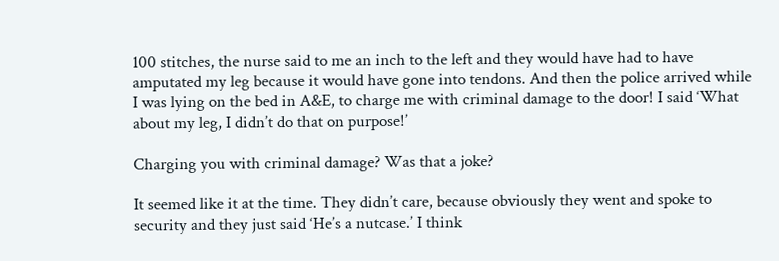100 stitches, the nurse said to me an inch to the left and they would have had to have amputated my leg because it would have gone into tendons. And then the police arrived while I was lying on the bed in A&E, to charge me with criminal damage to the door! I said ‘What about my leg, I didn’t do that on purpose!’

Charging you with criminal damage? Was that a joke?

It seemed like it at the time. They didn’t care, because obviously they went and spoke to security and they just said ‘He’s a nutcase.’ I think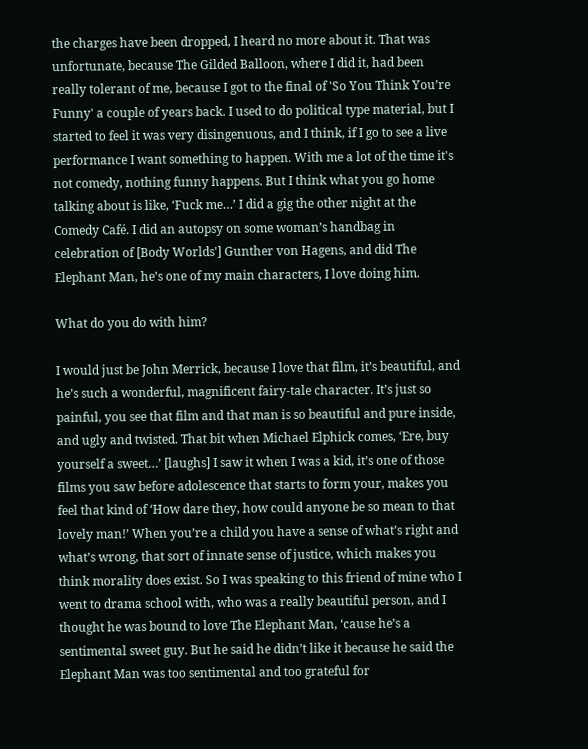the charges have been dropped, I heard no more about it. That was unfortunate, because The Gilded Balloon, where I did it, had been really tolerant of me, because I got to the final of 'So You Think You’re Funny' a couple of years back. I used to do political type material, but I started to feel it was very disingenuous, and I think, if I go to see a live performance I want something to happen. With me a lot of the time it's not comedy, nothing funny happens. But I think what you go home talking about is like, ‘Fuck me…’ I did a gig the other night at the Comedy Café. I did an autopsy on some woman’s handbag in celebration of [Body Worlds'] Gunther von Hagens, and did The Elephant Man, he’s one of my main characters, I love doing him.

What do you do with him?

I would just be John Merrick, because I love that film, it’s beautiful, and he’s such a wonderful, magnificent fairy-tale character. It’s just so painful, you see that film and that man is so beautiful and pure inside, and ugly and twisted. That bit when Michael Elphick comes, ‘Ere, buy yourself a sweet…’ [laughs] I saw it when I was a kid, it’s one of those films you saw before adolescence that starts to form your, makes you feel that kind of ‘How dare they, how could anyone be so mean to that lovely man!’ When you’re a child you have a sense of what’s right and what’s wrong, that sort of innate sense of justice, which makes you think morality does exist. So I was speaking to this friend of mine who I went to drama school with, who was a really beautiful person, and I thought he was bound to love The Elephant Man, ‘cause he’s a sentimental sweet guy. But he said he didn’t like it because he said the Elephant Man was too sentimental and too grateful for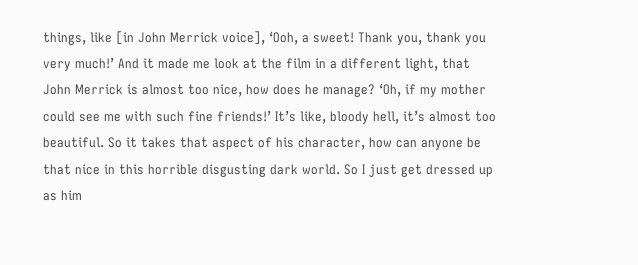things, like [in John Merrick voice], ‘Ooh, a sweet! Thank you, thank you very much!’ And it made me look at the film in a different light, that John Merrick is almost too nice, how does he manage? ‘Oh, if my mother could see me with such fine friends!’ It’s like, bloody hell, it’s almost too beautiful. So it takes that aspect of his character, how can anyone be that nice in this horrible disgusting dark world. So I just get dressed up as him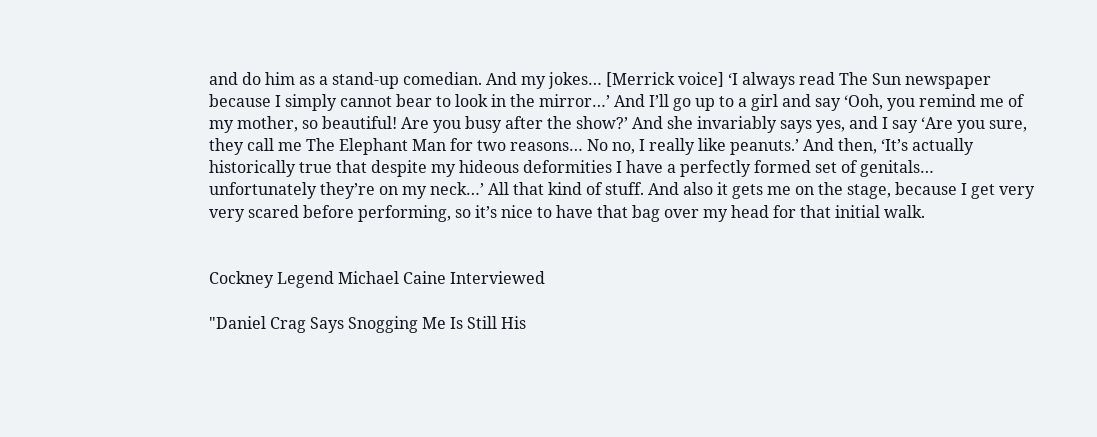and do him as a stand-up comedian. And my jokes… [Merrick voice] ‘I always read The Sun newspaper because I simply cannot bear to look in the mirror…’ And I’ll go up to a girl and say ‘Ooh, you remind me of my mother, so beautiful! Are you busy after the show?’ And she invariably says yes, and I say ‘Are you sure, they call me The Elephant Man for two reasons… No no, I really like peanuts.’ And then, ‘It’s actually historically true that despite my hideous deformities I have a perfectly formed set of genitals… unfortunately they’re on my neck…’ All that kind of stuff. And also it gets me on the stage, because I get very very scared before performing, so it’s nice to have that bag over my head for that initial walk.


Cockney Legend Michael Caine Interviewed

"Daniel Crag Says Snogging Me Is Still His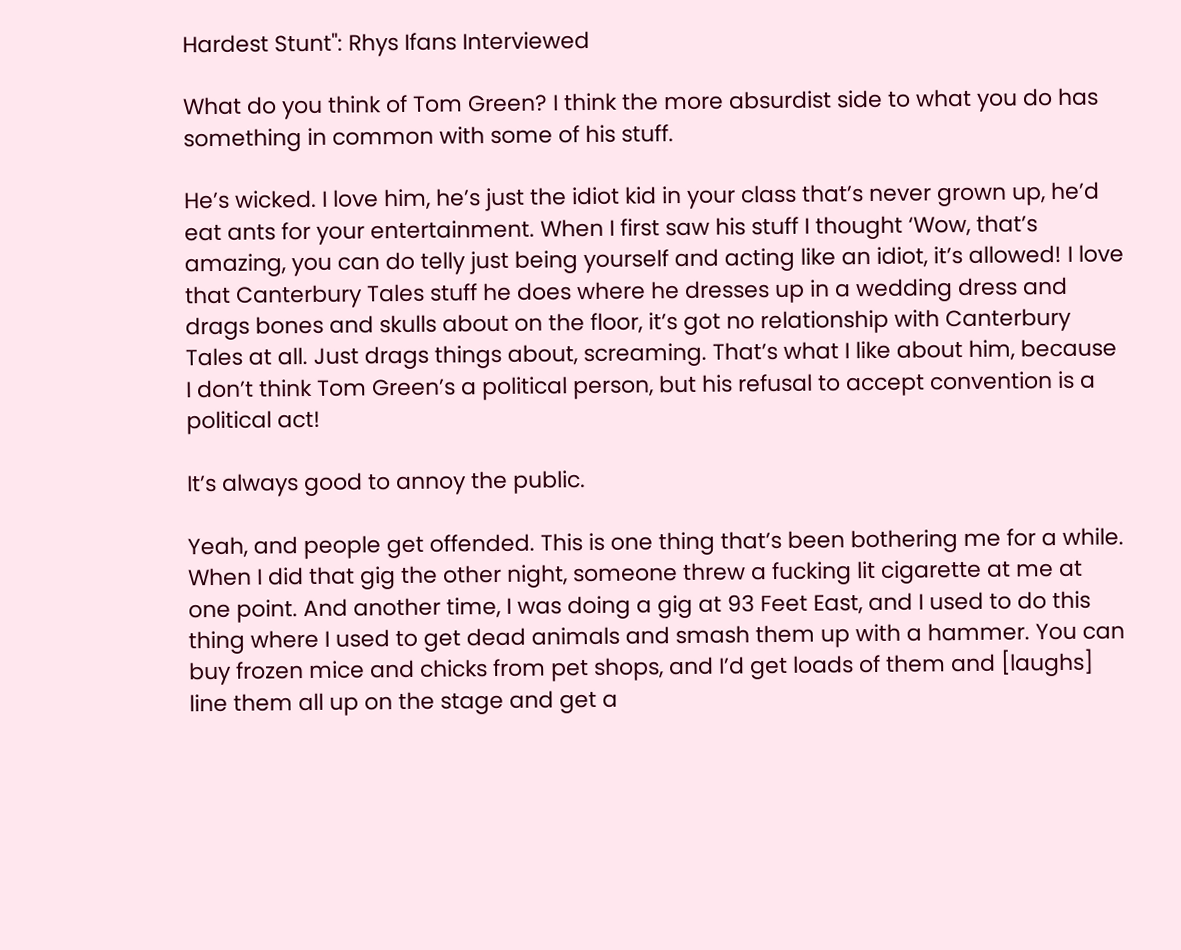Hardest Stunt": Rhys Ifans Interviewed

What do you think of Tom Green? I think the more absurdist side to what you do has something in common with some of his stuff.

He’s wicked. I love him, he’s just the idiot kid in your class that’s never grown up, he’d eat ants for your entertainment. When I first saw his stuff I thought ‘Wow, that’s amazing, you can do telly just being yourself and acting like an idiot, it’s allowed! I love that Canterbury Tales stuff he does where he dresses up in a wedding dress and drags bones and skulls about on the floor, it’s got no relationship with Canterbury Tales at all. Just drags things about, screaming. That’s what I like about him, because I don’t think Tom Green’s a political person, but his refusal to accept convention is a political act!

It’s always good to annoy the public.

Yeah, and people get offended. This is one thing that’s been bothering me for a while. When I did that gig the other night, someone threw a fucking lit cigarette at me at one point. And another time, I was doing a gig at 93 Feet East, and I used to do this thing where I used to get dead animals and smash them up with a hammer. You can buy frozen mice and chicks from pet shops, and I’d get loads of them and [laughs] line them all up on the stage and get a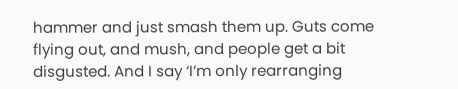hammer and just smash them up. Guts come flying out, and mush, and people get a bit disgusted. And I say ‘I’m only rearranging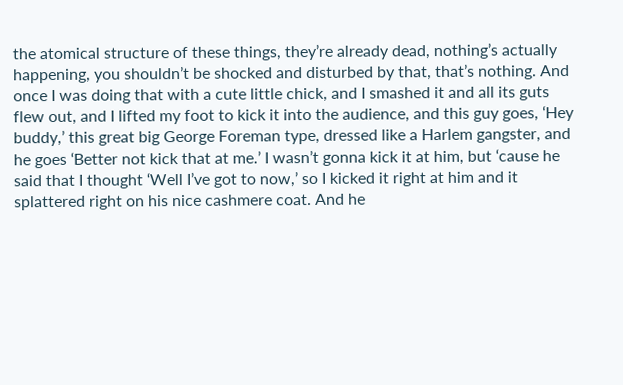the atomical structure of these things, they’re already dead, nothing’s actually happening, you shouldn’t be shocked and disturbed by that, that’s nothing. And once I was doing that with a cute little chick, and I smashed it and all its guts flew out, and I lifted my foot to kick it into the audience, and this guy goes, ‘Hey buddy,’ this great big George Foreman type, dressed like a Harlem gangster, and he goes ‘Better not kick that at me.’ I wasn’t gonna kick it at him, but ‘cause he said that I thought ‘Well I’ve got to now,’ so I kicked it right at him and it splattered right on his nice cashmere coat. And he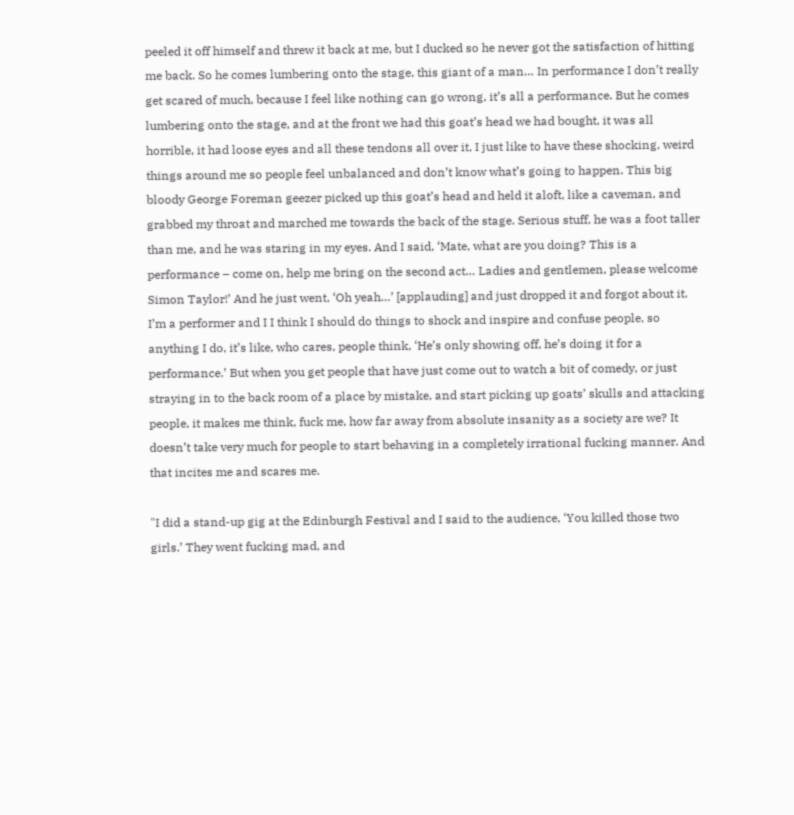peeled it off himself and threw it back at me, but I ducked so he never got the satisfaction of hitting me back. So he comes lumbering onto the stage, this giant of a man… In performance I don’t really get scared of much, because I feel like nothing can go wrong, it’s all a performance. But he comes lumbering onto the stage, and at the front we had this goat’s head we had bought, it was all horrible, it had loose eyes and all these tendons all over it, I just like to have these shocking, weird things around me so people feel unbalanced and don’t know what’s going to happen. This big bloody George Foreman geezer picked up this goat’s head and held it aloft, like a caveman, and grabbed my throat and marched me towards the back of the stage. Serious stuff, he was a foot taller than me, and he was staring in my eyes. And I said, ‘Mate, what are you doing? This is a performance – come on, help me bring on the second act… Ladies and gentlemen, please welcome Simon Taylor!’ And he just went, ‘Oh yeah…’ [applauding] and just dropped it and forgot about it. I’m a performer and I I think I should do things to shock and inspire and confuse people, so anything I do, it’s like, who cares, people think, ‘He’s only showing off, he’s doing it for a performance.’ But when you get people that have just come out to watch a bit of comedy, or just straying in to the back room of a place by mistake, and start picking up goats’ skulls and attacking people, it makes me think, fuck me, how far away from absolute insanity as a society are we? It doesn’t take very much for people to start behaving in a completely irrational fucking manner. And that incites me and scares me.

"I did a stand-up gig at the Edinburgh Festival and I said to the audience, ‘You killed those two girls.’ They went fucking mad, and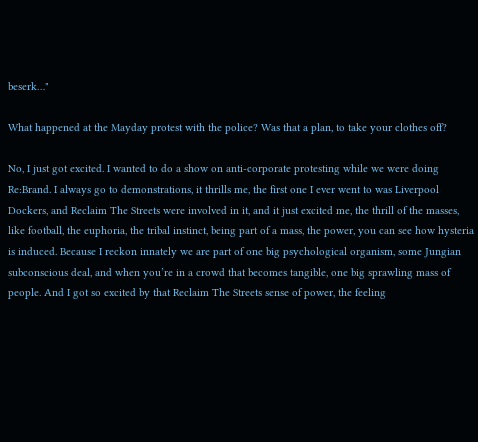beserk…"

What happened at the Mayday protest with the police? Was that a plan, to take your clothes off?

No, I just got excited. I wanted to do a show on anti-corporate protesting while we were doing Re:Brand. I always go to demonstrations, it thrills me, the first one I ever went to was Liverpool Dockers, and Reclaim The Streets were involved in it, and it just excited me, the thrill of the masses, like football, the euphoria, the tribal instinct, being part of a mass, the power, you can see how hysteria is induced. Because I reckon innately we are part of one big psychological organism, some Jungian subconscious deal, and when you’re in a crowd that becomes tangible, one big sprawling mass of people. And I got so excited by that Reclaim The Streets sense of power, the feeling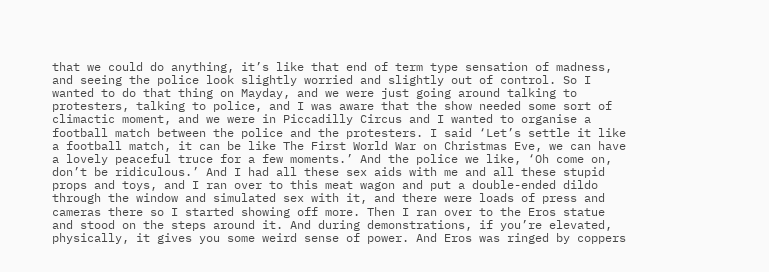that we could do anything, it’s like that end of term type sensation of madness, and seeing the police look slightly worried and slightly out of control. So I wanted to do that thing on Mayday, and we were just going around talking to protesters, talking to police, and I was aware that the show needed some sort of climactic moment, and we were in Piccadilly Circus and I wanted to organise a football match between the police and the protesters. I said ‘Let’s settle it like a football match, it can be like The First World War on Christmas Eve, we can have a lovely peaceful truce for a few moments.’ And the police we like, ‘Oh come on, don’t be ridiculous.’ And I had all these sex aids with me and all these stupid props and toys, and I ran over to this meat wagon and put a double-ended dildo through the window and simulated sex with it, and there were loads of press and cameras there so I started showing off more. Then I ran over to the Eros statue and stood on the steps around it. And during demonstrations, if you’re elevated, physically, it gives you some weird sense of power. And Eros was ringed by coppers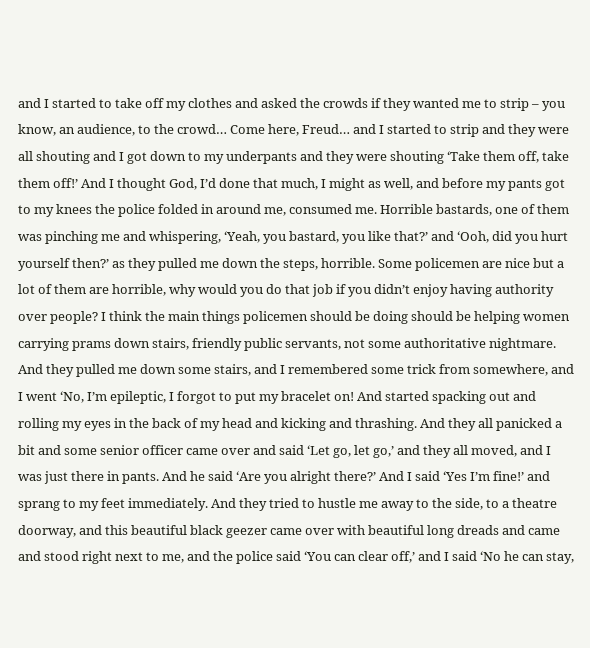and I started to take off my clothes and asked the crowds if they wanted me to strip – you know, an audience, to the crowd… Come here, Freud… and I started to strip and they were all shouting and I got down to my underpants and they were shouting ‘Take them off, take them off!’ And I thought God, I’d done that much, I might as well, and before my pants got to my knees the police folded in around me, consumed me. Horrible bastards, one of them was pinching me and whispering, ‘Yeah, you bastard, you like that?’ and ‘Ooh, did you hurt yourself then?’ as they pulled me down the steps, horrible. Some policemen are nice but a lot of them are horrible, why would you do that job if you didn’t enjoy having authority over people? I think the main things policemen should be doing should be helping women carrying prams down stairs, friendly public servants, not some authoritative nightmare. And they pulled me down some stairs, and I remembered some trick from somewhere, and I went ‘No, I’m epileptic, I forgot to put my bracelet on! And started spacking out and rolling my eyes in the back of my head and kicking and thrashing. And they all panicked a bit and some senior officer came over and said ‘Let go, let go,’ and they all moved, and I was just there in pants. And he said ‘Are you alright there?’ And I said ‘Yes I’m fine!’ and sprang to my feet immediately. And they tried to hustle me away to the side, to a theatre doorway, and this beautiful black geezer came over with beautiful long dreads and came and stood right next to me, and the police said ‘You can clear off,’ and I said ‘No he can stay,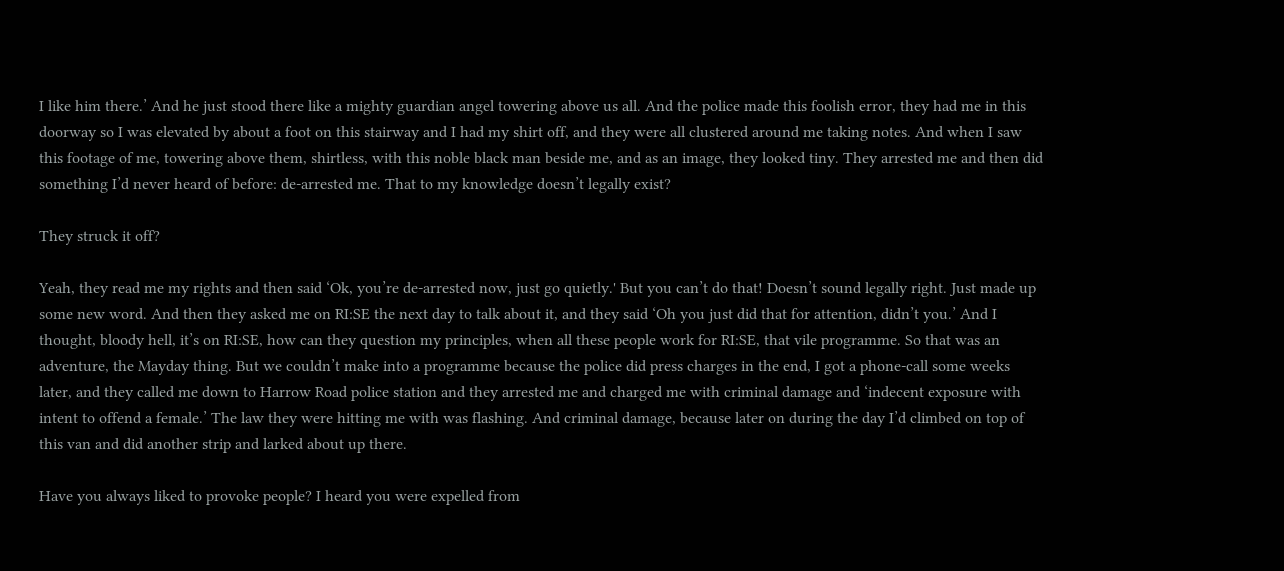I like him there.’ And he just stood there like a mighty guardian angel towering above us all. And the police made this foolish error, they had me in this doorway so I was elevated by about a foot on this stairway and I had my shirt off, and they were all clustered around me taking notes. And when I saw this footage of me, towering above them, shirtless, with this noble black man beside me, and as an image, they looked tiny. They arrested me and then did something I’d never heard of before: de-arrested me. That to my knowledge doesn’t legally exist?

They struck it off?

Yeah, they read me my rights and then said ‘Ok, you’re de-arrested now, just go quietly.' But you can’t do that! Doesn’t sound legally right. Just made up some new word. And then they asked me on RI:SE the next day to talk about it, and they said ‘Oh you just did that for attention, didn’t you.’ And I thought, bloody hell, it’s on RI:SE, how can they question my principles, when all these people work for RI:SE, that vile programme. So that was an adventure, the Mayday thing. But we couldn’t make into a programme because the police did press charges in the end, I got a phone-call some weeks later, and they called me down to Harrow Road police station and they arrested me and charged me with criminal damage and ‘indecent exposure with intent to offend a female.’ The law they were hitting me with was flashing. And criminal damage, because later on during the day I’d climbed on top of this van and did another strip and larked about up there.

Have you always liked to provoke people? I heard you were expelled from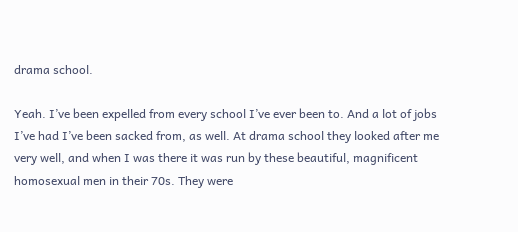drama school.

Yeah. I’ve been expelled from every school I’ve ever been to. And a lot of jobs I’ve had I’ve been sacked from, as well. At drama school they looked after me very well, and when I was there it was run by these beautiful, magnificent homosexual men in their 70s. They were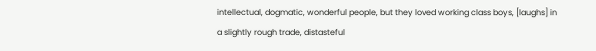intellectual, dogmatic, wonderful people, but they loved working class boys, [laughs] in a slightly rough trade, distasteful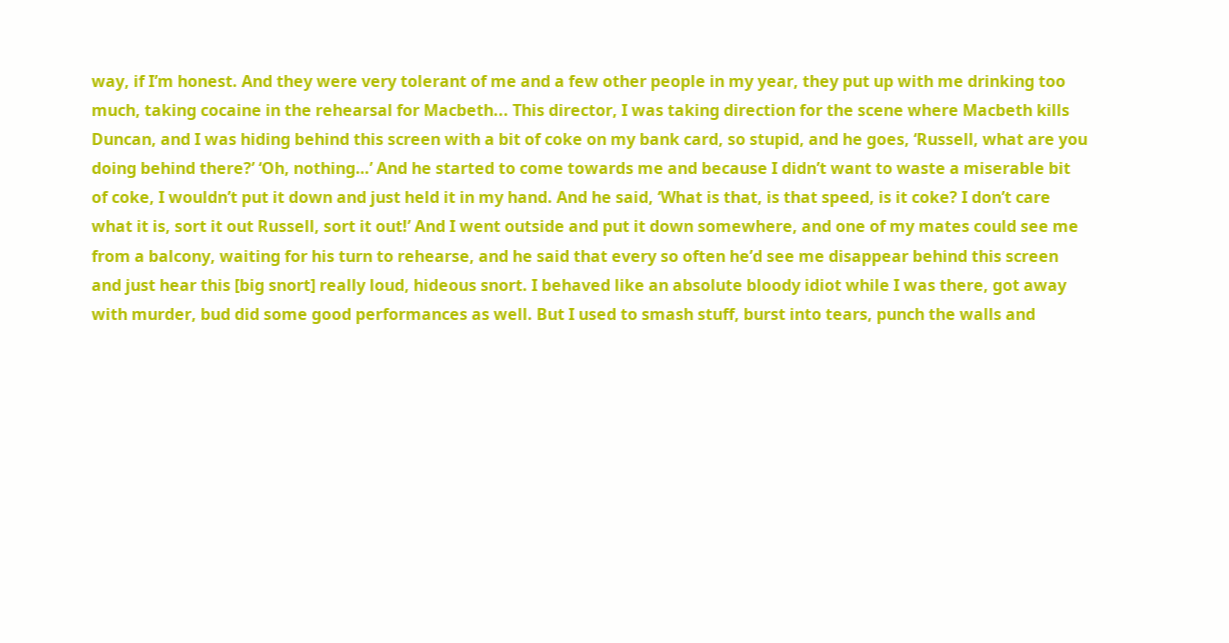way, if I’m honest. And they were very tolerant of me and a few other people in my year, they put up with me drinking too much, taking cocaine in the rehearsal for Macbeth... This director, I was taking direction for the scene where Macbeth kills Duncan, and I was hiding behind this screen with a bit of coke on my bank card, so stupid, and he goes, ‘Russell, what are you doing behind there?’ ‘Oh, nothing…’ And he started to come towards me and because I didn’t want to waste a miserable bit of coke, I wouldn’t put it down and just held it in my hand. And he said, ‘What is that, is that speed, is it coke? I don’t care what it is, sort it out Russell, sort it out!’ And I went outside and put it down somewhere, and one of my mates could see me from a balcony, waiting for his turn to rehearse, and he said that every so often he’d see me disappear behind this screen and just hear this [big snort] really loud, hideous snort. I behaved like an absolute bloody idiot while I was there, got away with murder, bud did some good performances as well. But I used to smash stuff, burst into tears, punch the walls and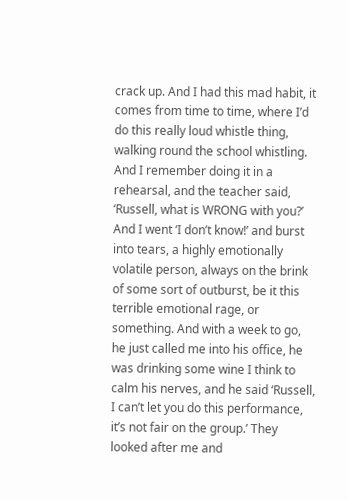crack up. And I had this mad habit, it comes from time to time, where I’d do this really loud whistle thing, walking round the school whistling. And I remember doing it in a rehearsal, and the teacher said, ‘Russell, what is WRONG with you?’ And I went ‘I don’t know!’ and burst into tears, a highly emotionally volatile person, always on the brink of some sort of outburst, be it this terrible emotional rage, or something. And with a week to go, he just called me into his office, he was drinking some wine I think to calm his nerves, and he said ‘Russell, I can’t let you do this performance, it’s not fair on the group.’ They looked after me and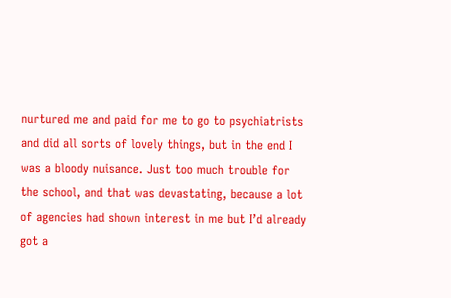nurtured me and paid for me to go to psychiatrists and did all sorts of lovely things, but in the end I was a bloody nuisance. Just too much trouble for the school, and that was devastating, because a lot of agencies had shown interest in me but I’d already got a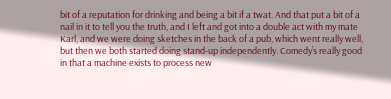bit of a reputation for drinking and being a bit if a twat. And that put a bit of a nail in it to tell you the truth, and I left and got into a double act with my mate Karl, and we were doing sketches in the back of a pub, which went really well, but then we both started doing stand-up independently. Comedy’s really good in that a machine exists to process new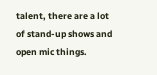talent, there are a lot of stand-up shows and open mic things.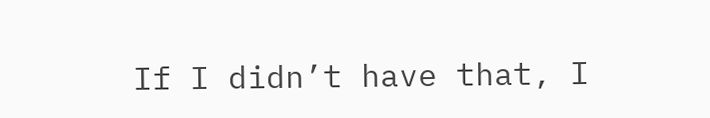If I didn’t have that, I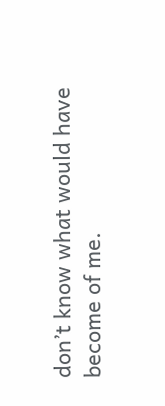don’t know what would have become of me.